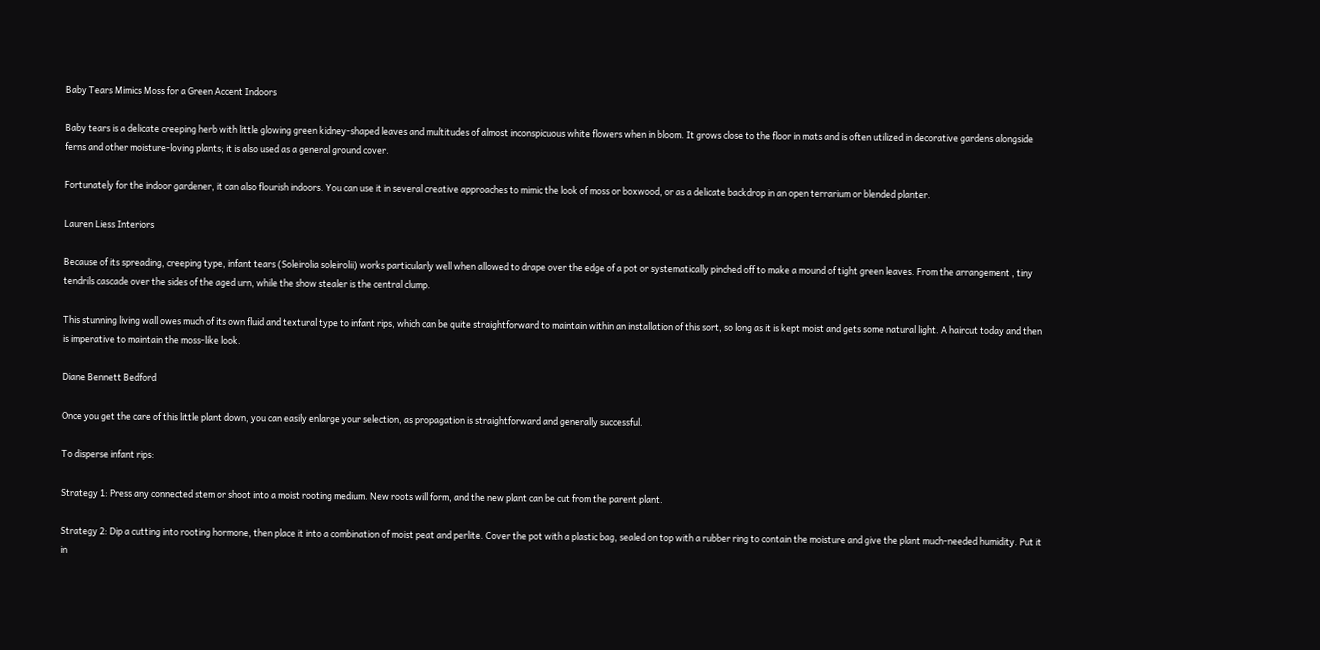Baby Tears Mimics Moss for a Green Accent Indoors

Baby tears is a delicate creeping herb with little glowing green kidney-shaped leaves and multitudes of almost inconspicuous white flowers when in bloom. It grows close to the floor in mats and is often utilized in decorative gardens alongside ferns and other moisture-loving plants; it is also used as a general ground cover.

Fortunately for the indoor gardener, it can also flourish indoors. You can use it in several creative approaches to mimic the look of moss or boxwood, or as a delicate backdrop in an open terrarium or blended planter.

Lauren Liess Interiors

Because of its spreading, creeping type, infant tears (Soleirolia soleirolii) works particularly well when allowed to drape over the edge of a pot or systematically pinched off to make a mound of tight green leaves. From the arrangement , tiny tendrils cascade over the sides of the aged urn, while the show stealer is the central clump.

This stunning living wall owes much of its own fluid and textural type to infant rips, which can be quite straightforward to maintain within an installation of this sort, so long as it is kept moist and gets some natural light. A haircut today and then is imperative to maintain the moss-like look.

Diane Bennett Bedford

Once you get the care of this little plant down, you can easily enlarge your selection, as propagation is straightforward and generally successful.

To disperse infant rips:

Strategy 1: Press any connected stem or shoot into a moist rooting medium. New roots will form, and the new plant can be cut from the parent plant.

Strategy 2: Dip a cutting into rooting hormone, then place it into a combination of moist peat and perlite. Cover the pot with a plastic bag, sealed on top with a rubber ring to contain the moisture and give the plant much-needed humidity. Put it in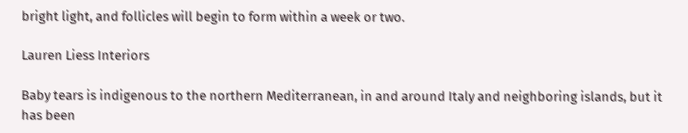bright light, and follicles will begin to form within a week or two.

Lauren Liess Interiors

Baby tears is indigenous to the northern Mediterranean, in and around Italy and neighboring islands, but it has been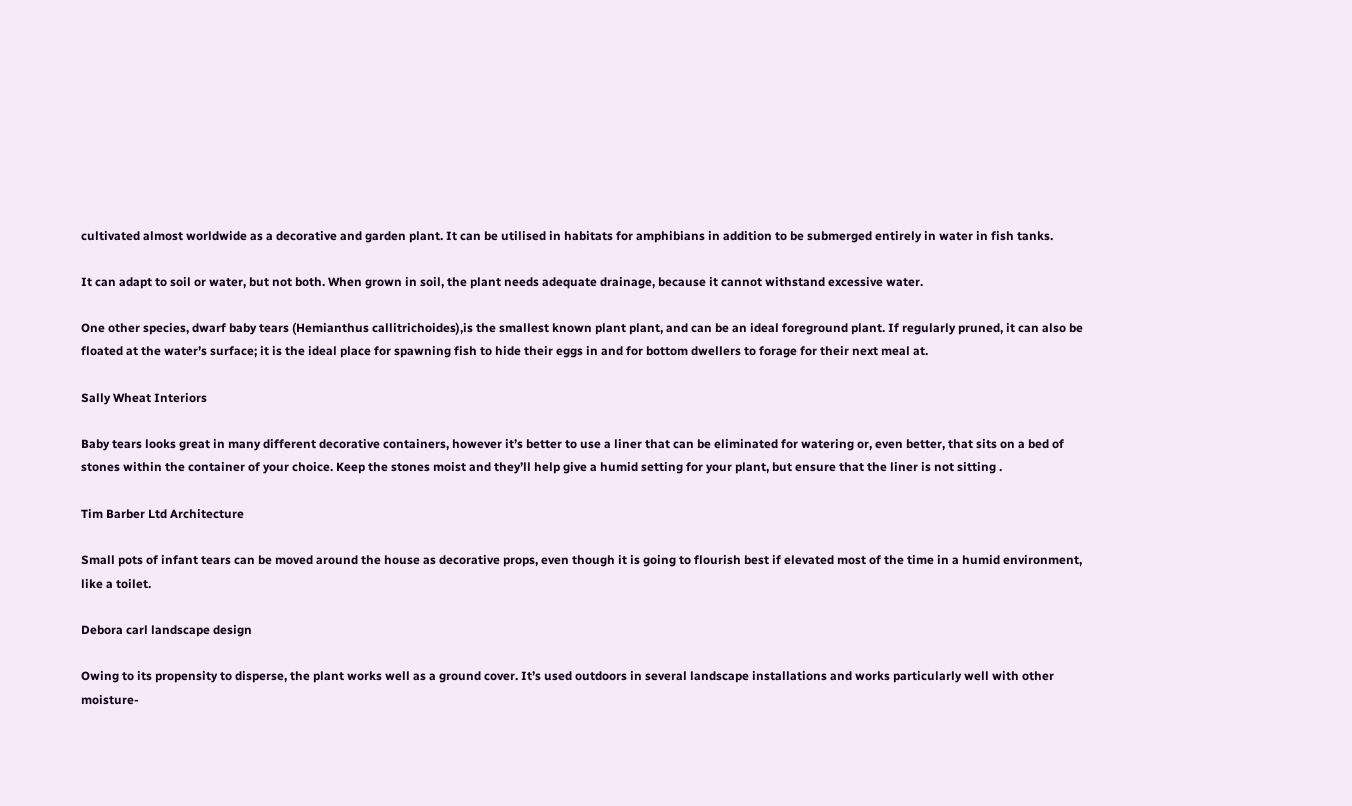cultivated almost worldwide as a decorative and garden plant. It can be utilised in habitats for amphibians in addition to be submerged entirely in water in fish tanks.

It can adapt to soil or water, but not both. When grown in soil, the plant needs adequate drainage, because it cannot withstand excessive water.

One other species, dwarf baby tears (Hemianthus callitrichoides),is the smallest known plant plant, and can be an ideal foreground plant. If regularly pruned, it can also be floated at the water’s surface; it is the ideal place for spawning fish to hide their eggs in and for bottom dwellers to forage for their next meal at.

Sally Wheat Interiors

Baby tears looks great in many different decorative containers, however it’s better to use a liner that can be eliminated for watering or, even better, that sits on a bed of stones within the container of your choice. Keep the stones moist and they’ll help give a humid setting for your plant, but ensure that the liner is not sitting .

Tim Barber Ltd Architecture

Small pots of infant tears can be moved around the house as decorative props, even though it is going to flourish best if elevated most of the time in a humid environment, like a toilet.

Debora carl landscape design

Owing to its propensity to disperse, the plant works well as a ground cover. It’s used outdoors in several landscape installations and works particularly well with other moisture-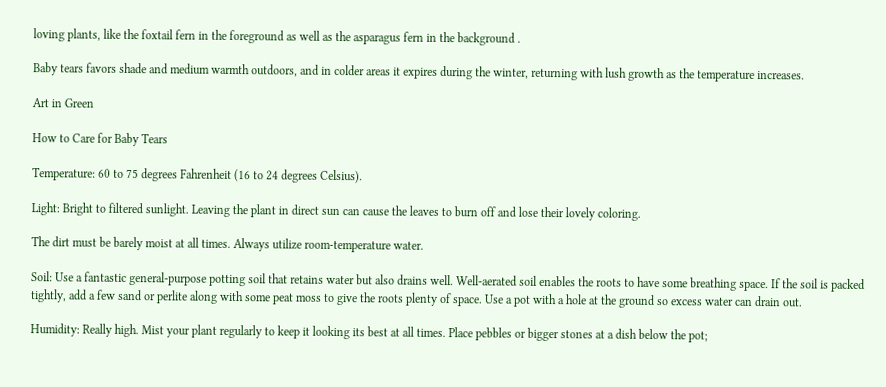loving plants, like the foxtail fern in the foreground as well as the asparagus fern in the background .

Baby tears favors shade and medium warmth outdoors, and in colder areas it expires during the winter, returning with lush growth as the temperature increases.

Art in Green

How to Care for Baby Tears

Temperature: 60 to 75 degrees Fahrenheit (16 to 24 degrees Celsius).

Light: Bright to filtered sunlight. Leaving the plant in direct sun can cause the leaves to burn off and lose their lovely coloring.

The dirt must be barely moist at all times. Always utilize room-temperature water.

Soil: Use a fantastic general-purpose potting soil that retains water but also drains well. Well-aerated soil enables the roots to have some breathing space. If the soil is packed tightly, add a few sand or perlite along with some peat moss to give the roots plenty of space. Use a pot with a hole at the ground so excess water can drain out.

Humidity: Really high. Mist your plant regularly to keep it looking its best at all times. Place pebbles or bigger stones at a dish below the pot;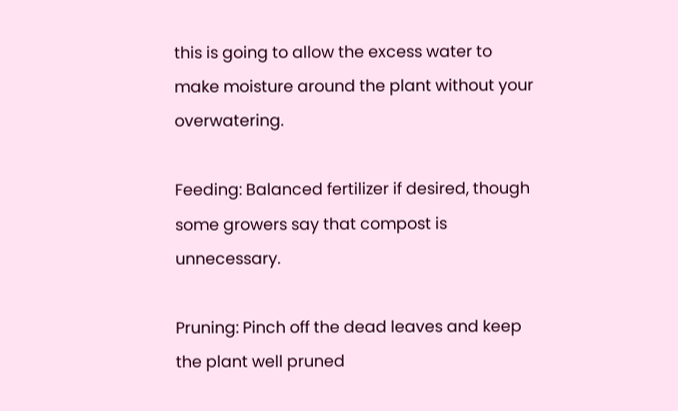this is going to allow the excess water to make moisture around the plant without your overwatering.

Feeding: Balanced fertilizer if desired, though some growers say that compost is unnecessary.

Pruning: Pinch off the dead leaves and keep the plant well pruned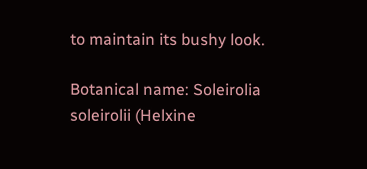to maintain its bushy look.

Botanical name: Soleirolia soleirolii (Helxine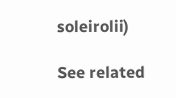soleirolii)

See related